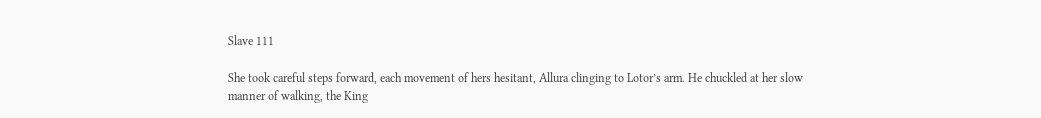Slave 111

She took careful steps forward, each movement of hers hesitant, Allura clinging to Lotor’s arm. He chuckled at her slow manner of walking, the King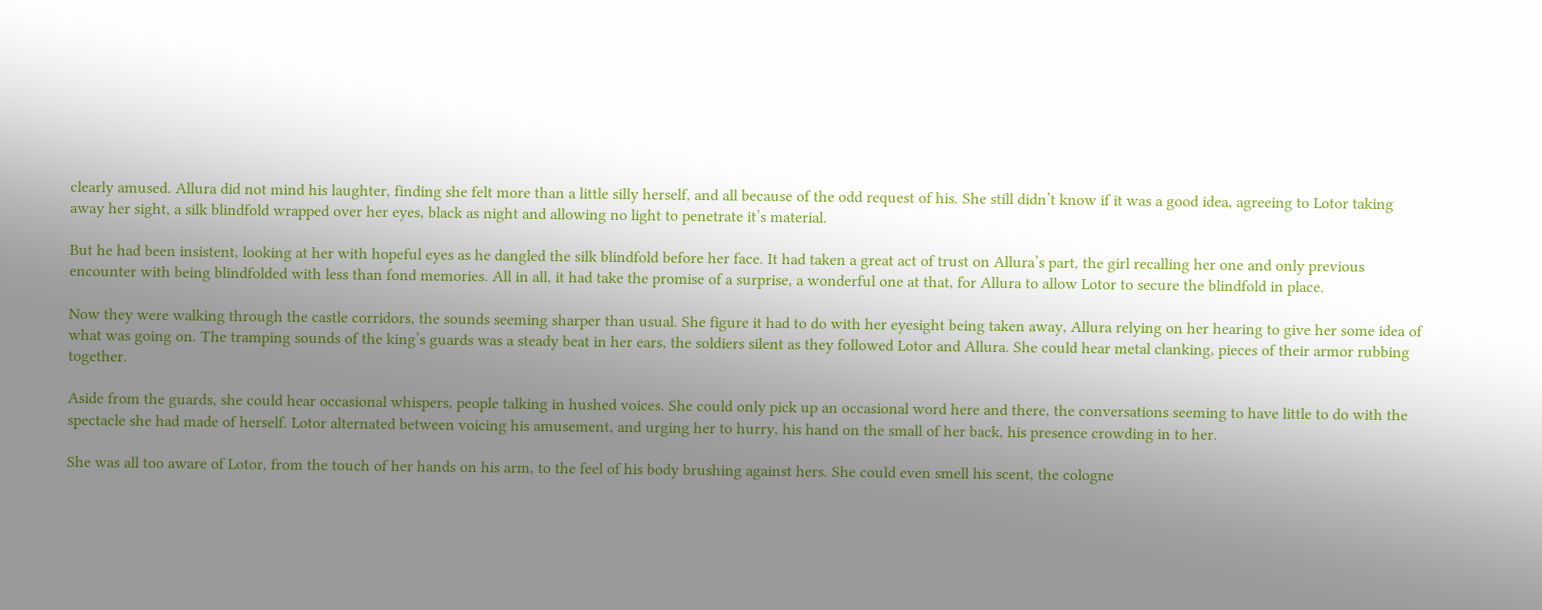clearly amused. Allura did not mind his laughter, finding she felt more than a little silly herself, and all because of the odd request of his. She still didn’t know if it was a good idea, agreeing to Lotor taking away her sight, a silk blindfold wrapped over her eyes, black as night and allowing no light to penetrate it’s material.

But he had been insistent, looking at her with hopeful eyes as he dangled the silk blindfold before her face. It had taken a great act of trust on Allura’s part, the girl recalling her one and only previous encounter with being blindfolded with less than fond memories. All in all, it had take the promise of a surprise, a wonderful one at that, for Allura to allow Lotor to secure the blindfold in place.

Now they were walking through the castle corridors, the sounds seeming sharper than usual. She figure it had to do with her eyesight being taken away, Allura relying on her hearing to give her some idea of what was going on. The tramping sounds of the king’s guards was a steady beat in her ears, the soldiers silent as they followed Lotor and Allura. She could hear metal clanking, pieces of their armor rubbing together.

Aside from the guards, she could hear occasional whispers, people talking in hushed voices. She could only pick up an occasional word here and there, the conversations seeming to have little to do with the spectacle she had made of herself. Lotor alternated between voicing his amusement, and urging her to hurry, his hand on the small of her back, his presence crowding in to her.

She was all too aware of Lotor, from the touch of her hands on his arm, to the feel of his body brushing against hers. She could even smell his scent, the cologne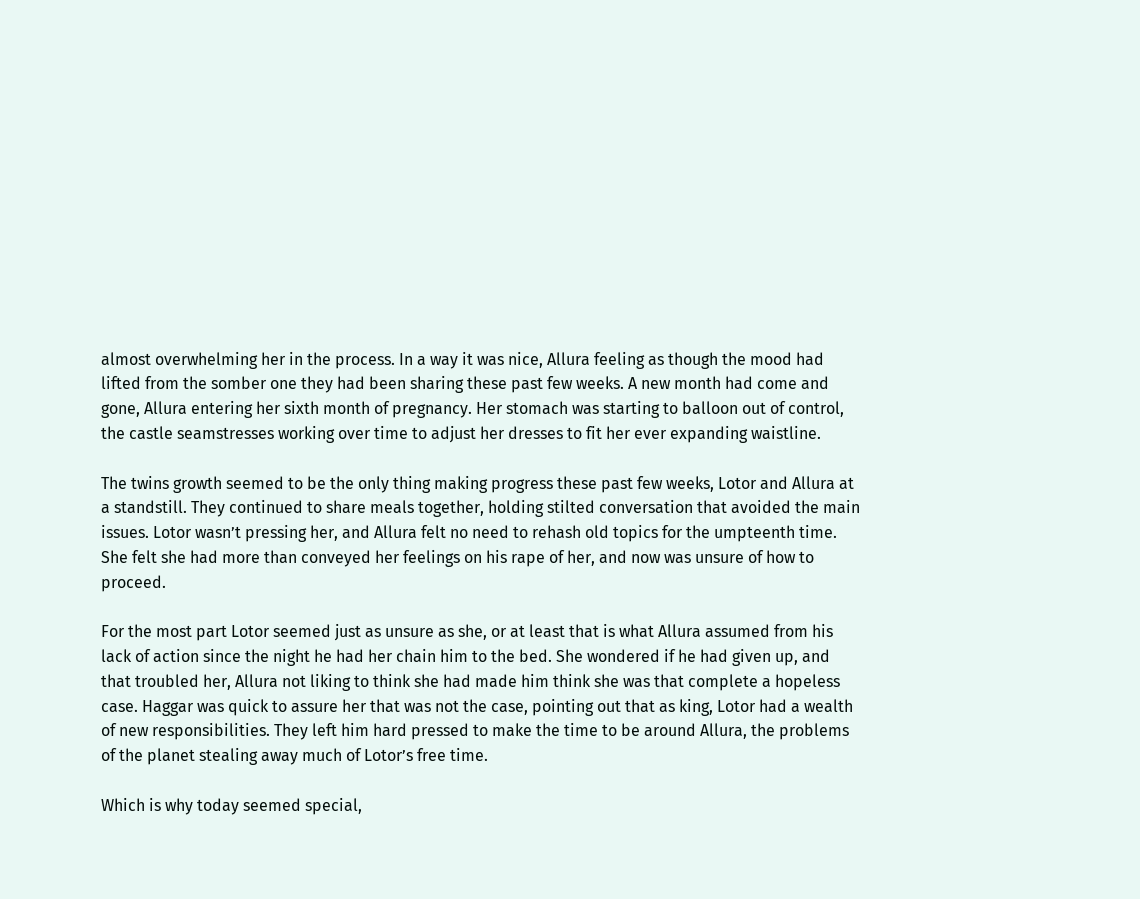almost overwhelming her in the process. In a way it was nice, Allura feeling as though the mood had lifted from the somber one they had been sharing these past few weeks. A new month had come and gone, Allura entering her sixth month of pregnancy. Her stomach was starting to balloon out of control, the castle seamstresses working over time to adjust her dresses to fit her ever expanding waistline.

The twins growth seemed to be the only thing making progress these past few weeks, Lotor and Allura at a standstill. They continued to share meals together, holding stilted conversation that avoided the main issues. Lotor wasn’t pressing her, and Allura felt no need to rehash old topics for the umpteenth time. She felt she had more than conveyed her feelings on his rape of her, and now was unsure of how to proceed.

For the most part Lotor seemed just as unsure as she, or at least that is what Allura assumed from his lack of action since the night he had her chain him to the bed. She wondered if he had given up, and that troubled her, Allura not liking to think she had made him think she was that complete a hopeless case. Haggar was quick to assure her that was not the case, pointing out that as king, Lotor had a wealth of new responsibilities. They left him hard pressed to make the time to be around Allura, the problems of the planet stealing away much of Lotor’s free time.

Which is why today seemed special,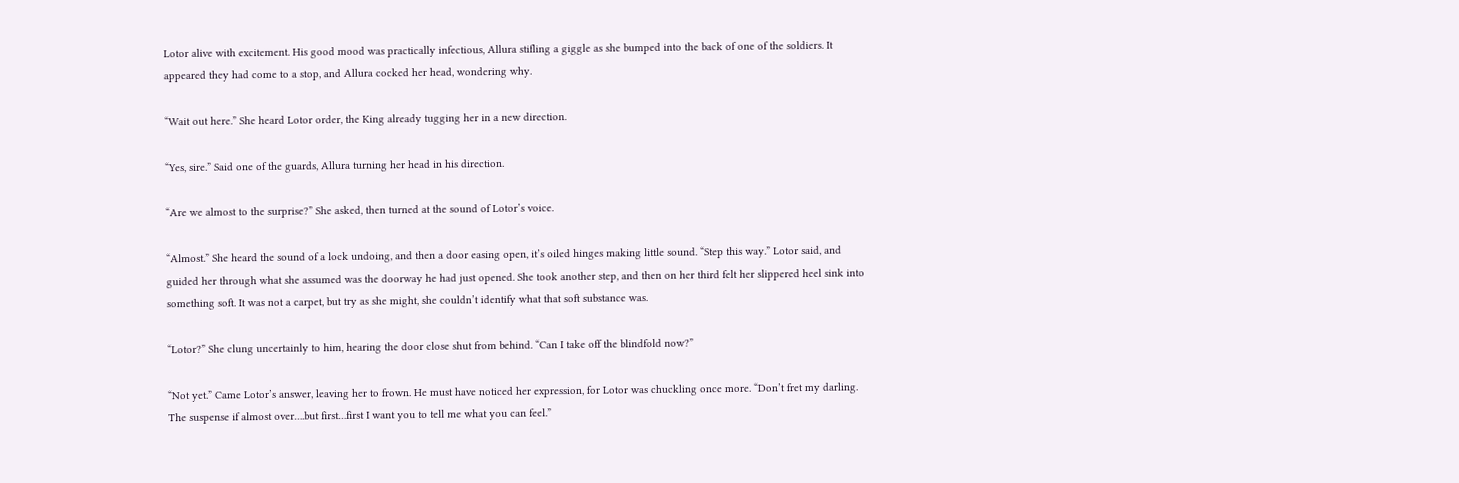Lotor alive with excitement. His good mood was practically infectious, Allura stifling a giggle as she bumped into the back of one of the soldiers. It appeared they had come to a stop, and Allura cocked her head, wondering why.

“Wait out here.” She heard Lotor order, the King already tugging her in a new direction.

“Yes, sire.” Said one of the guards, Allura turning her head in his direction.

“Are we almost to the surprise?” She asked, then turned at the sound of Lotor’s voice.

“Almost.” She heard the sound of a lock undoing, and then a door easing open, it’s oiled hinges making little sound. “Step this way.” Lotor said, and guided her through what she assumed was the doorway he had just opened. She took another step, and then on her third felt her slippered heel sink into something soft. It was not a carpet, but try as she might, she couldn’t identify what that soft substance was.

“Lotor?” She clung uncertainly to him, hearing the door close shut from behind. “Can I take off the blindfold now?”

“Not yet.” Came Lotor’s answer, leaving her to frown. He must have noticed her expression, for Lotor was chuckling once more. “Don’t fret my darling. The suspense if almost over….but first…first I want you to tell me what you can feel.”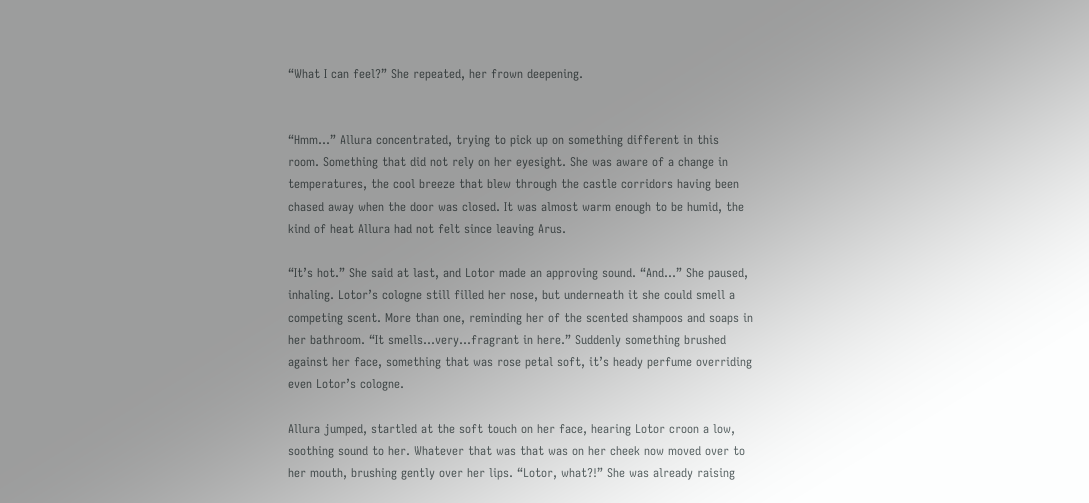“What I can feel?” She repeated, her frown deepening.


“Hmm…” Allura concentrated, trying to pick up on something different in this room. Something that did not rely on her eyesight. She was aware of a change in temperatures, the cool breeze that blew through the castle corridors having been chased away when the door was closed. It was almost warm enough to be humid, the kind of heat Allura had not felt since leaving Arus.

“It’s hot.” She said at last, and Lotor made an approving sound. “And…” She paused, inhaling. Lotor’s cologne still filled her nose, but underneath it she could smell a competing scent. More than one, reminding her of the scented shampoos and soaps in her bathroom. “It smells…very…fragrant in here.” Suddenly something brushed against her face, something that was rose petal soft, it’s heady perfume overriding even Lotor’s cologne.

Allura jumped, startled at the soft touch on her face, hearing Lotor croon a low, soothing sound to her. Whatever that was that was on her cheek now moved over to her mouth, brushing gently over her lips. “Lotor, what?!” She was already raising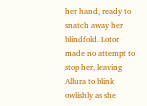her hand, ready to snatch away her blindfold. Lotor made no attempt to stop her, leaving Allura to blink owlishly as she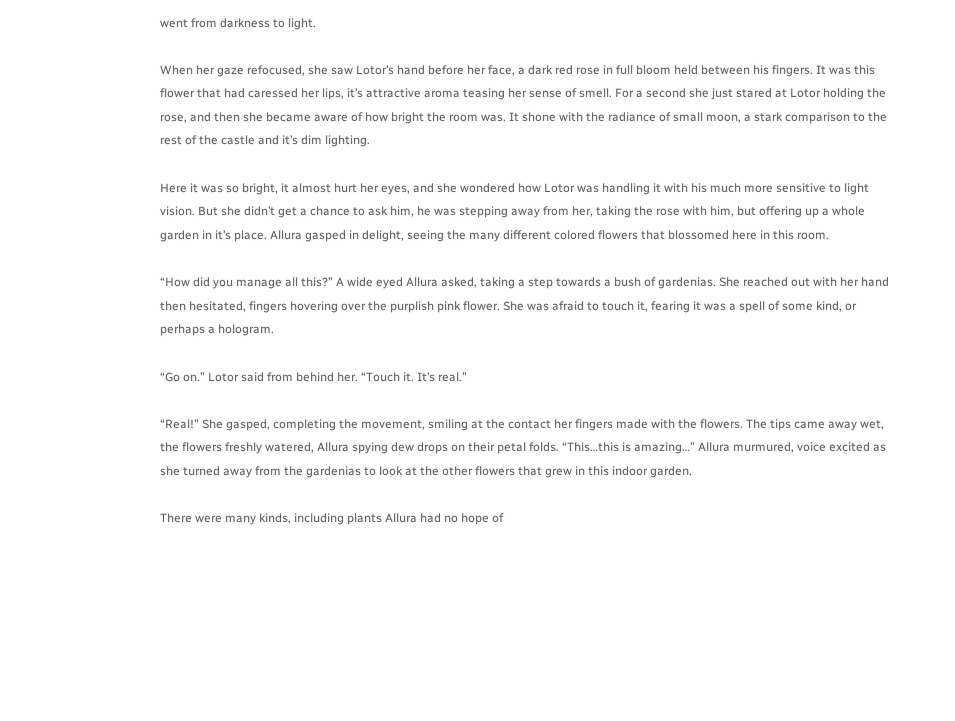went from darkness to light.

When her gaze refocused, she saw Lotor’s hand before her face, a dark red rose in full bloom held between his fingers. It was this flower that had caressed her lips, it’s attractive aroma teasing her sense of smell. For a second she just stared at Lotor holding the rose, and then she became aware of how bright the room was. It shone with the radiance of small moon, a stark comparison to the rest of the castle and it’s dim lighting.

Here it was so bright, it almost hurt her eyes, and she wondered how Lotor was handling it with his much more sensitive to light vision. But she didn’t get a chance to ask him, he was stepping away from her, taking the rose with him, but offering up a whole garden in it’s place. Allura gasped in delight, seeing the many different colored flowers that blossomed here in this room.

“How did you manage all this?” A wide eyed Allura asked, taking a step towards a bush of gardenias. She reached out with her hand then hesitated, fingers hovering over the purplish pink flower. She was afraid to touch it, fearing it was a spell of some kind, or perhaps a hologram.

“Go on.” Lotor said from behind her. “Touch it. It’s real.”

“Real!” She gasped, completing the movement, smiling at the contact her fingers made with the flowers. The tips came away wet, the flowers freshly watered, Allura spying dew drops on their petal folds. “This…this is amazing…” Allura murmured, voice excited as she turned away from the gardenias to look at the other flowers that grew in this indoor garden.

There were many kinds, including plants Allura had no hope of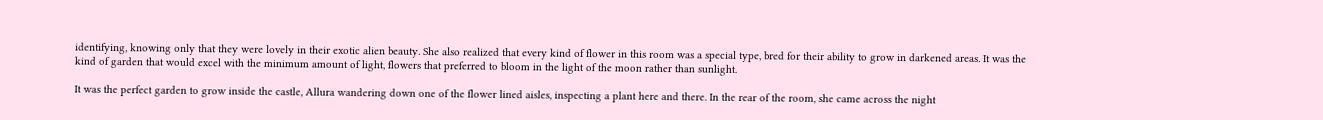identifying, knowing only that they were lovely in their exotic alien beauty. She also realized that every kind of flower in this room was a special type, bred for their ability to grow in darkened areas. It was the kind of garden that would excel with the minimum amount of light, flowers that preferred to bloom in the light of the moon rather than sunlight.

It was the perfect garden to grow inside the castle, Allura wandering down one of the flower lined aisles, inspecting a plant here and there. In the rear of the room, she came across the night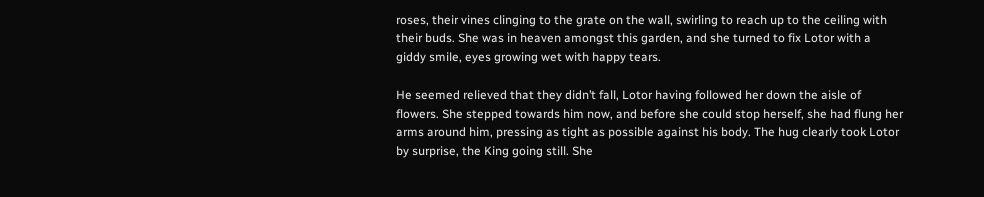roses, their vines clinging to the grate on the wall, swirling to reach up to the ceiling with their buds. She was in heaven amongst this garden, and she turned to fix Lotor with a giddy smile, eyes growing wet with happy tears.

He seemed relieved that they didn’t fall, Lotor having followed her down the aisle of flowers. She stepped towards him now, and before she could stop herself, she had flung her arms around him, pressing as tight as possible against his body. The hug clearly took Lotor by surprise, the King going still. She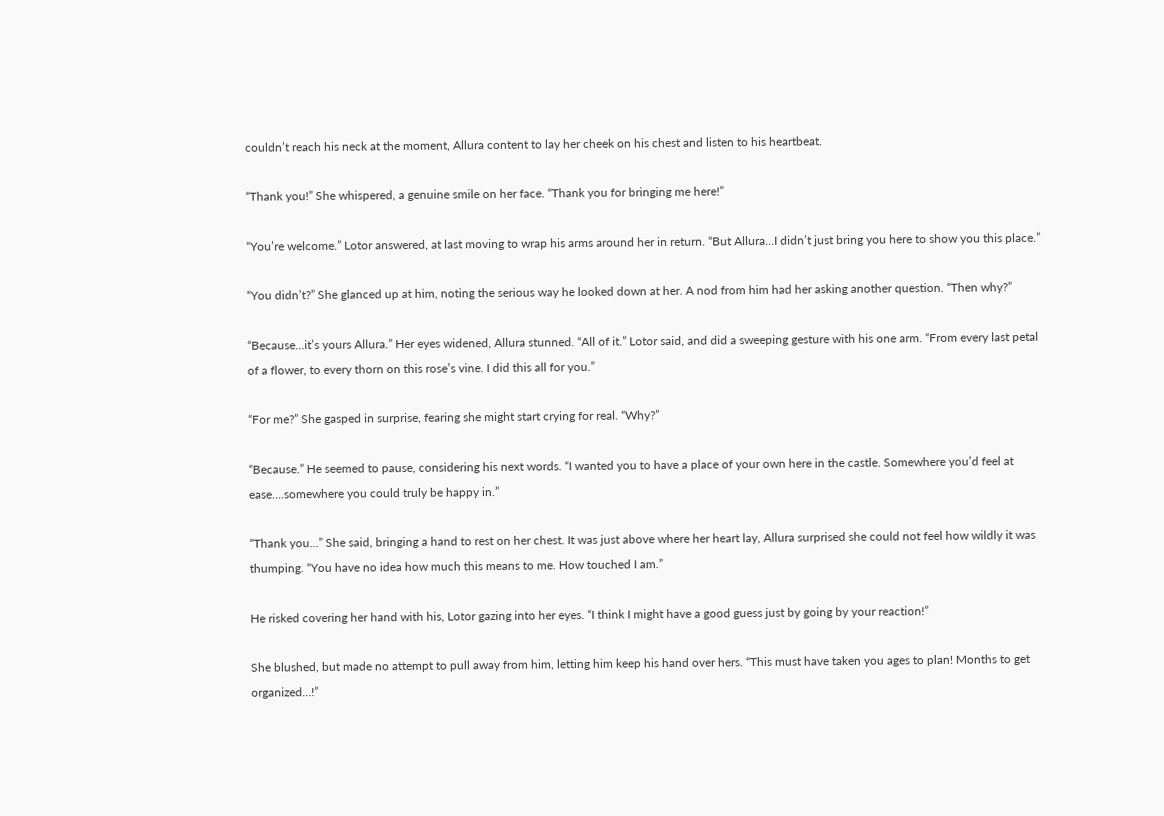couldn’t reach his neck at the moment, Allura content to lay her cheek on his chest and listen to his heartbeat.

“Thank you!” She whispered, a genuine smile on her face. “Thank you for bringing me here!”

“You’re welcome.” Lotor answered, at last moving to wrap his arms around her in return. “But Allura…I didn’t just bring you here to show you this place.”

“You didn’t?” She glanced up at him, noting the serious way he looked down at her. A nod from him had her asking another question. “Then why?”

“Because…it’s yours Allura.” Her eyes widened, Allura stunned. “All of it.” Lotor said, and did a sweeping gesture with his one arm. “From every last petal of a flower, to every thorn on this rose’s vine. I did this all for you.”

“For me?” She gasped in surprise, fearing she might start crying for real. “Why?”

“Because.” He seemed to pause, considering his next words. “I wanted you to have a place of your own here in the castle. Somewhere you’d feel at ease….somewhere you could truly be happy in.”

“Thank you…” She said, bringing a hand to rest on her chest. It was just above where her heart lay, Allura surprised she could not feel how wildly it was thumping. “You have no idea how much this means to me. How touched I am.”

He risked covering her hand with his, Lotor gazing into her eyes. “I think I might have a good guess just by going by your reaction!”

She blushed, but made no attempt to pull away from him, letting him keep his hand over hers. “This must have taken you ages to plan! Months to get organized…!”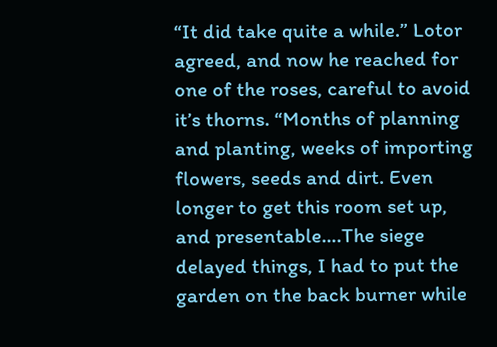“It did take quite a while.” Lotor agreed, and now he reached for one of the roses, careful to avoid it’s thorns. “Months of planning and planting, weeks of importing flowers, seeds and dirt. Even longer to get this room set up, and presentable….The siege delayed things, I had to put the garden on the back burner while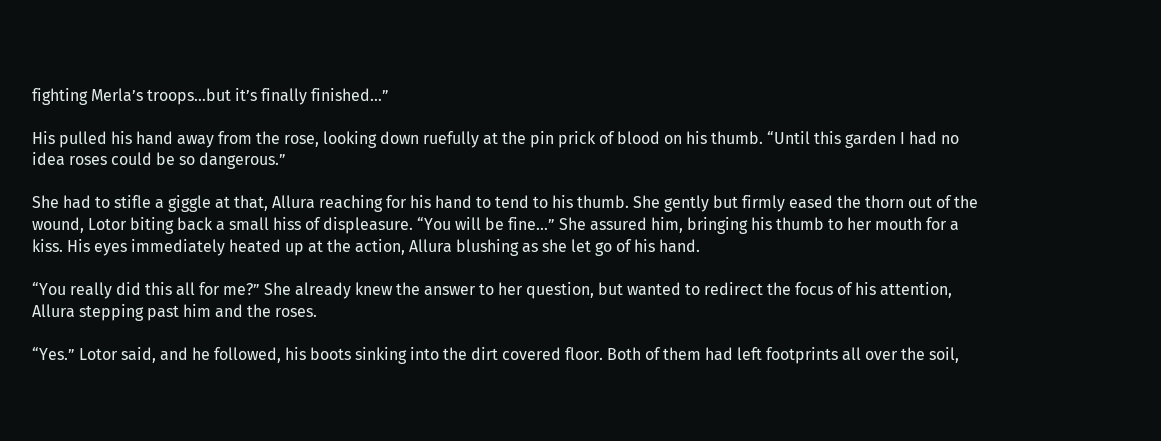fighting Merla’s troops…but it’s finally finished…”

His pulled his hand away from the rose, looking down ruefully at the pin prick of blood on his thumb. “Until this garden I had no idea roses could be so dangerous.”

She had to stifle a giggle at that, Allura reaching for his hand to tend to his thumb. She gently but firmly eased the thorn out of the wound, Lotor biting back a small hiss of displeasure. “You will be fine…” She assured him, bringing his thumb to her mouth for a kiss. His eyes immediately heated up at the action, Allura blushing as she let go of his hand.

“You really did this all for me?” She already knew the answer to her question, but wanted to redirect the focus of his attention, Allura stepping past him and the roses.

“Yes.” Lotor said, and he followed, his boots sinking into the dirt covered floor. Both of them had left footprints all over the soil,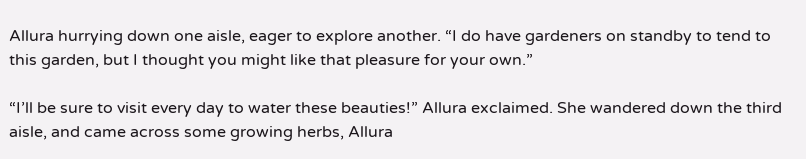Allura hurrying down one aisle, eager to explore another. “I do have gardeners on standby to tend to this garden, but I thought you might like that pleasure for your own.”

“I’ll be sure to visit every day to water these beauties!” Allura exclaimed. She wandered down the third aisle, and came across some growing herbs, Allura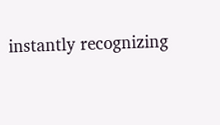instantly recognizing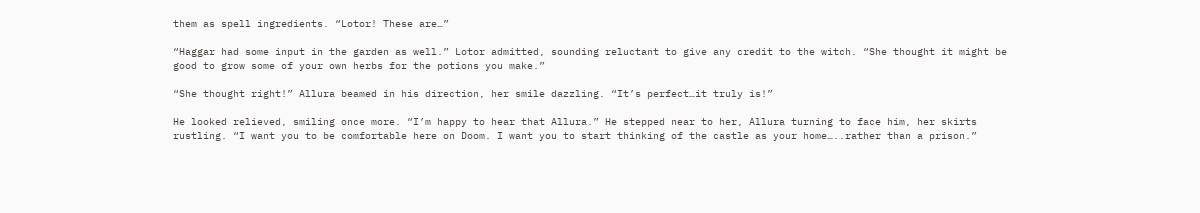them as spell ingredients. “Lotor! These are…”

“Haggar had some input in the garden as well.” Lotor admitted, sounding reluctant to give any credit to the witch. “She thought it might be good to grow some of your own herbs for the potions you make.”

“She thought right!” Allura beamed in his direction, her smile dazzling. “It’s perfect…it truly is!”

He looked relieved, smiling once more. “I’m happy to hear that Allura.” He stepped near to her, Allura turning to face him, her skirts rustling. “I want you to be comfortable here on Doom. I want you to start thinking of the castle as your home…..rather than a prison.”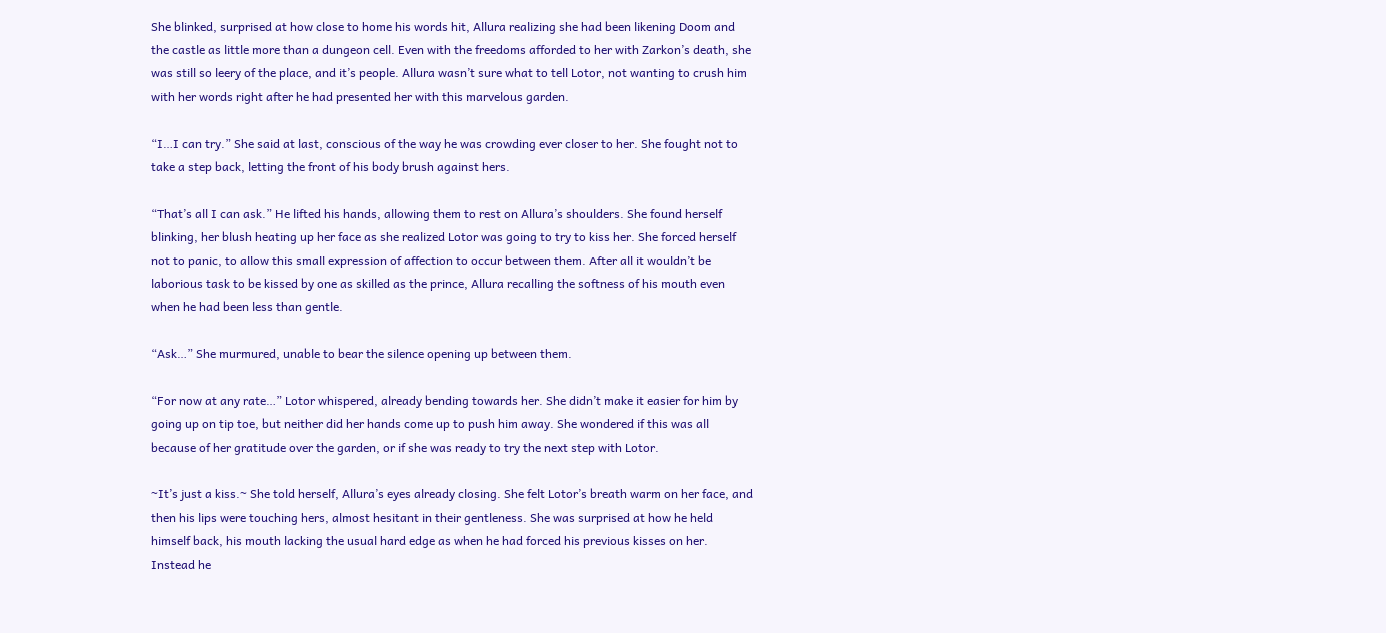She blinked, surprised at how close to home his words hit, Allura realizing she had been likening Doom and the castle as little more than a dungeon cell. Even with the freedoms afforded to her with Zarkon’s death, she was still so leery of the place, and it’s people. Allura wasn’t sure what to tell Lotor, not wanting to crush him with her words right after he had presented her with this marvelous garden.

“I…I can try.” She said at last, conscious of the way he was crowding ever closer to her. She fought not to take a step back, letting the front of his body brush against hers.

“That’s all I can ask.” He lifted his hands, allowing them to rest on Allura’s shoulders. She found herself blinking, her blush heating up her face as she realized Lotor was going to try to kiss her. She forced herself not to panic, to allow this small expression of affection to occur between them. After all it wouldn’t be laborious task to be kissed by one as skilled as the prince, Allura recalling the softness of his mouth even when he had been less than gentle.

“Ask…” She murmured, unable to bear the silence opening up between them.

“For now at any rate…” Lotor whispered, already bending towards her. She didn’t make it easier for him by going up on tip toe, but neither did her hands come up to push him away. She wondered if this was all because of her gratitude over the garden, or if she was ready to try the next step with Lotor.

~It’s just a kiss.~ She told herself, Allura’s eyes already closing. She felt Lotor’s breath warm on her face, and then his lips were touching hers, almost hesitant in their gentleness. She was surprised at how he held himself back, his mouth lacking the usual hard edge as when he had forced his previous kisses on her. Instead he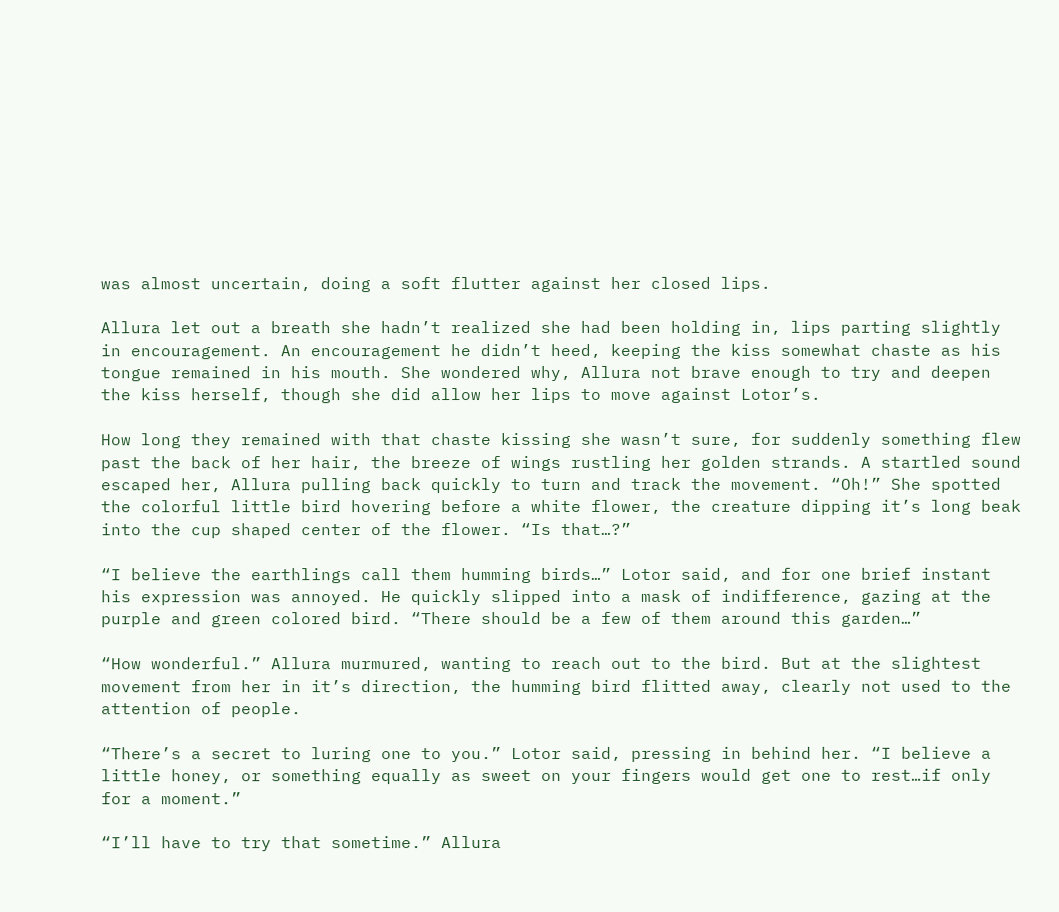was almost uncertain, doing a soft flutter against her closed lips.

Allura let out a breath she hadn’t realized she had been holding in, lips parting slightly in encouragement. An encouragement he didn’t heed, keeping the kiss somewhat chaste as his tongue remained in his mouth. She wondered why, Allura not brave enough to try and deepen the kiss herself, though she did allow her lips to move against Lotor’s.

How long they remained with that chaste kissing she wasn’t sure, for suddenly something flew past the back of her hair, the breeze of wings rustling her golden strands. A startled sound escaped her, Allura pulling back quickly to turn and track the movement. “Oh!” She spotted the colorful little bird hovering before a white flower, the creature dipping it’s long beak into the cup shaped center of the flower. “Is that…?”

“I believe the earthlings call them humming birds…” Lotor said, and for one brief instant his expression was annoyed. He quickly slipped into a mask of indifference, gazing at the purple and green colored bird. “There should be a few of them around this garden…”

“How wonderful.” Allura murmured, wanting to reach out to the bird. But at the slightest movement from her in it’s direction, the humming bird flitted away, clearly not used to the attention of people.

“There’s a secret to luring one to you.” Lotor said, pressing in behind her. “I believe a little honey, or something equally as sweet on your fingers would get one to rest…if only for a moment.”

“I’ll have to try that sometime.” Allura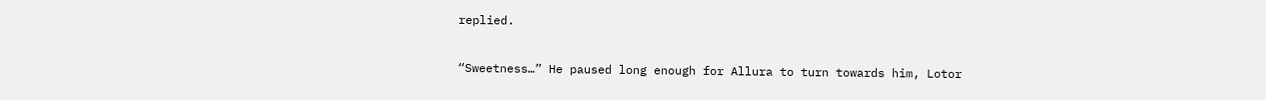replied.

“Sweetness…” He paused long enough for Allura to turn towards him, Lotor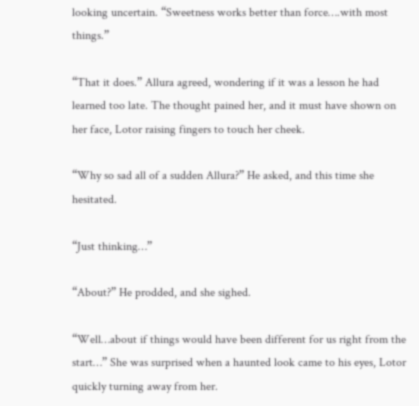looking uncertain. “Sweetness works better than force….with most things.”

“That it does.” Allura agreed, wondering if it was a lesson he had learned too late. The thought pained her, and it must have shown on her face, Lotor raising fingers to touch her cheek.

“Why so sad all of a sudden Allura?” He asked, and this time she hesitated.

“Just thinking…”

“About?” He prodded, and she sighed.

“Well…about if things would have been different for us right from the start…” She was surprised when a haunted look came to his eyes, Lotor quickly turning away from her.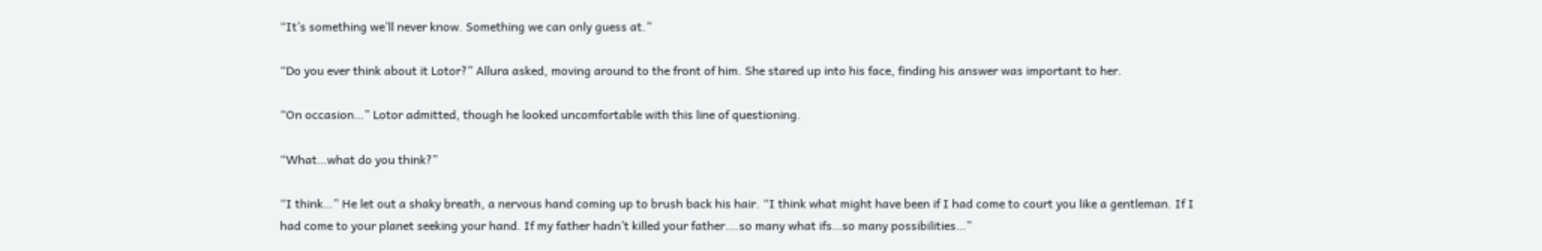“It’s something we’ll never know. Something we can only guess at.”

“Do you ever think about it Lotor?” Allura asked, moving around to the front of him. She stared up into his face, finding his answer was important to her.

“On occasion…” Lotor admitted, though he looked uncomfortable with this line of questioning.

“What…what do you think?”

“I think…” He let out a shaky breath, a nervous hand coming up to brush back his hair. “I think what might have been if I had come to court you like a gentleman. If I had come to your planet seeking your hand. If my father hadn’t killed your father….so many what ifs…so many possibilities…”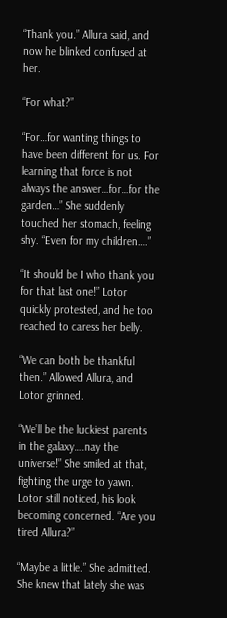“Thank you.” Allura said, and now he blinked confused at her.

“For what?”

“For…for wanting things to have been different for us. For learning that force is not always the answer…for…for the garden…” She suddenly touched her stomach, feeling shy. “Even for my children….”

“It should be I who thank you for that last one!” Lotor quickly protested, and he too reached to caress her belly.

“We can both be thankful then.” Allowed Allura, and Lotor grinned.

“We’ll be the luckiest parents in the galaxy….nay the universe!” She smiled at that, fighting the urge to yawn. Lotor still noticed, his look becoming concerned. “Are you tired Allura?”

“Maybe a little.” She admitted. She knew that lately she was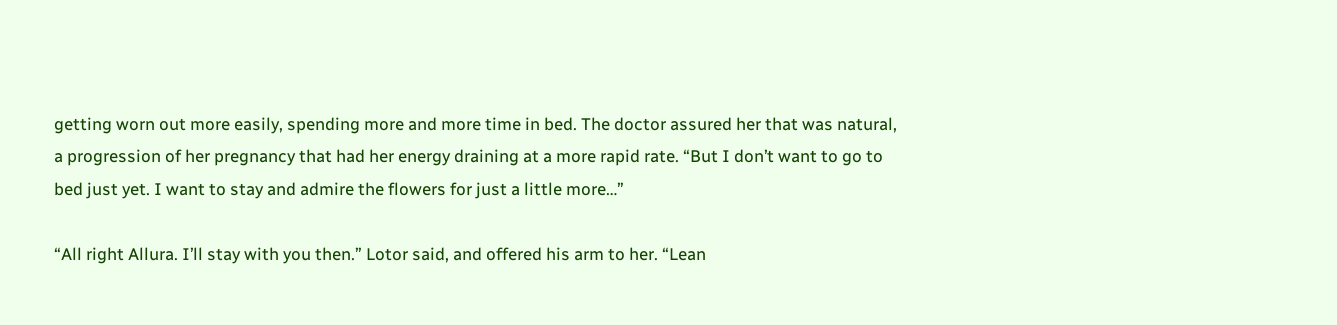getting worn out more easily, spending more and more time in bed. The doctor assured her that was natural, a progression of her pregnancy that had her energy draining at a more rapid rate. “But I don’t want to go to bed just yet. I want to stay and admire the flowers for just a little more…”

“All right Allura. I’ll stay with you then.” Lotor said, and offered his arm to her. “Lean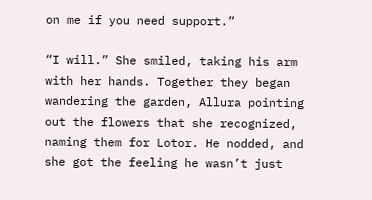on me if you need support.”

“I will.” She smiled, taking his arm with her hands. Together they began wandering the garden, Allura pointing out the flowers that she recognized, naming them for Lotor. He nodded, and she got the feeling he wasn’t just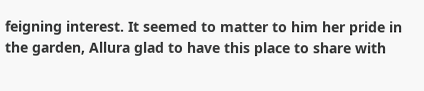feigning interest. It seemed to matter to him her pride in the garden, Allura glad to have this place to share with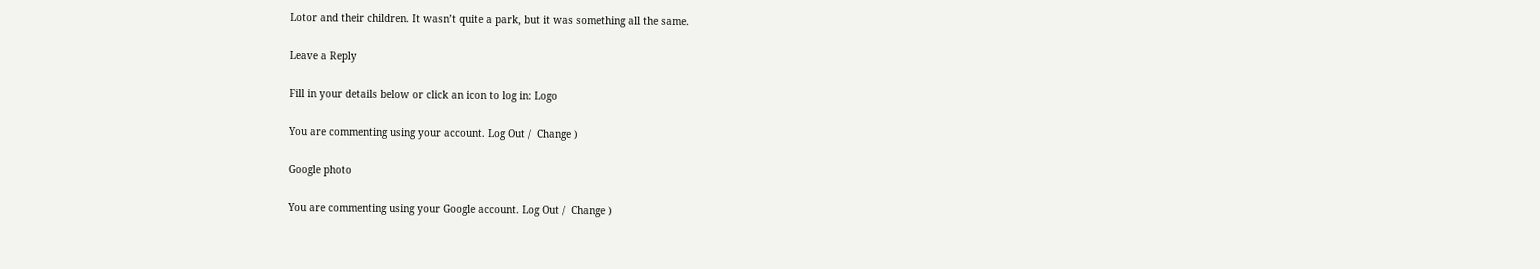Lotor and their children. It wasn’t quite a park, but it was something all the same.

Leave a Reply

Fill in your details below or click an icon to log in: Logo

You are commenting using your account. Log Out /  Change )

Google photo

You are commenting using your Google account. Log Out /  Change )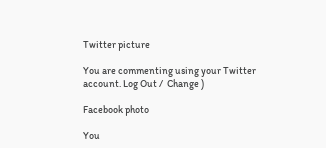Twitter picture

You are commenting using your Twitter account. Log Out /  Change )

Facebook photo

You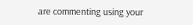are commenting using your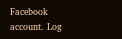Facebook account. Log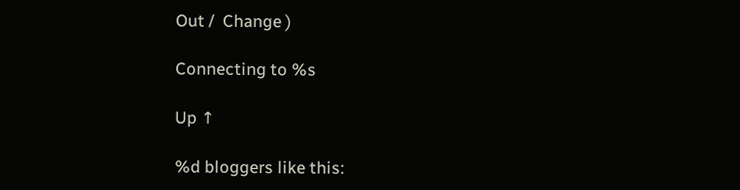Out /  Change )

Connecting to %s

Up ↑

%d bloggers like this: